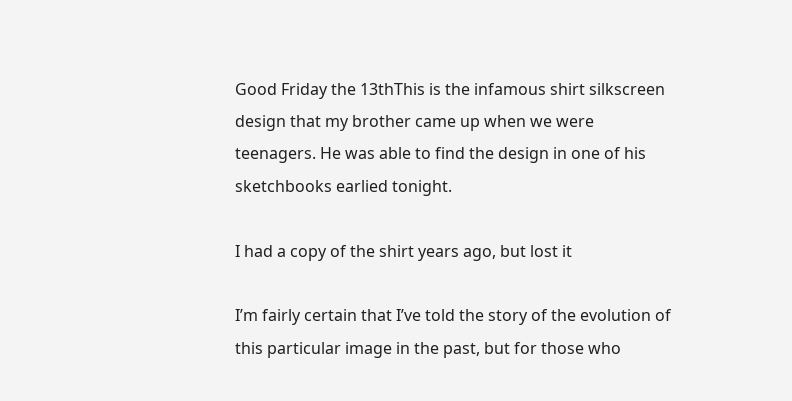Good Friday the 13thThis is the infamous shirt silkscreen design that my brother came up when we were teenagers. He was able to find the design in one of his sketchbooks earlied tonight.

I had a copy of the shirt years ago, but lost it

I’m fairly certain that I’ve told the story of the evolution of this particular image in the past, but for those who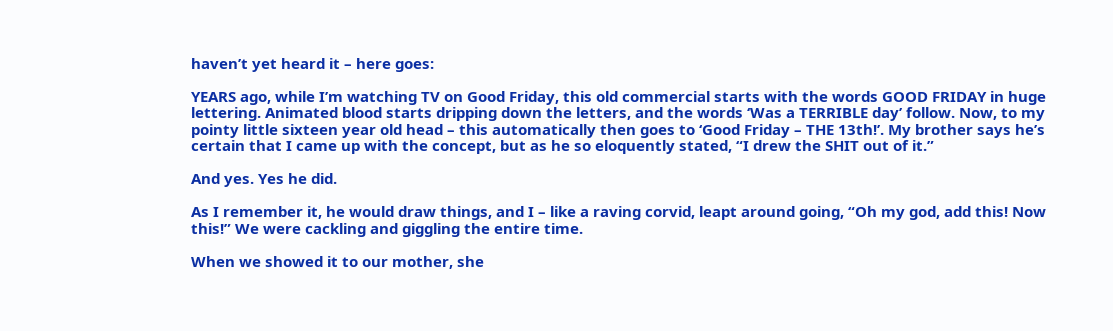haven’t yet heard it – here goes:

YEARS ago, while I’m watching TV on Good Friday, this old commercial starts with the words GOOD FRIDAY in huge lettering. Animated blood starts dripping down the letters, and the words ‘Was a TERRIBLE day’ follow. Now, to my pointy little sixteen year old head – this automatically then goes to ‘Good Friday – THE 13th!’. My brother says he’s certain that I came up with the concept, but as he so eloquently stated, “I drew the SHIT out of it.”

And yes. Yes he did.

As I remember it, he would draw things, and I – like a raving corvid, leapt around going, “Oh my god, add this! Now this!” We were cackling and giggling the entire time.

When we showed it to our mother, she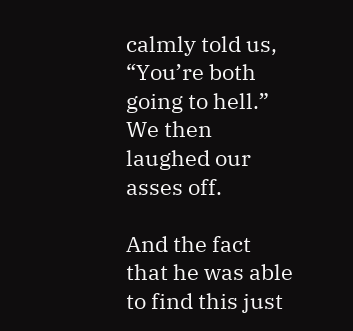calmly told us, “You’re both going to hell.” We then laughed our asses off.

And the fact that he was able to find this just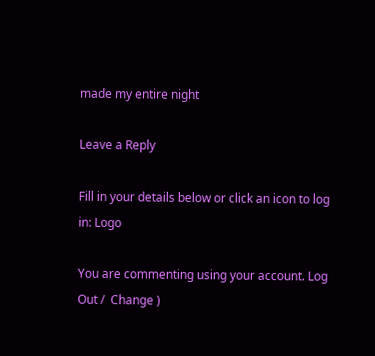made my entire night

Leave a Reply

Fill in your details below or click an icon to log in: Logo

You are commenting using your account. Log Out /  Change )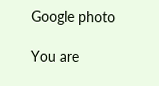Google photo

You are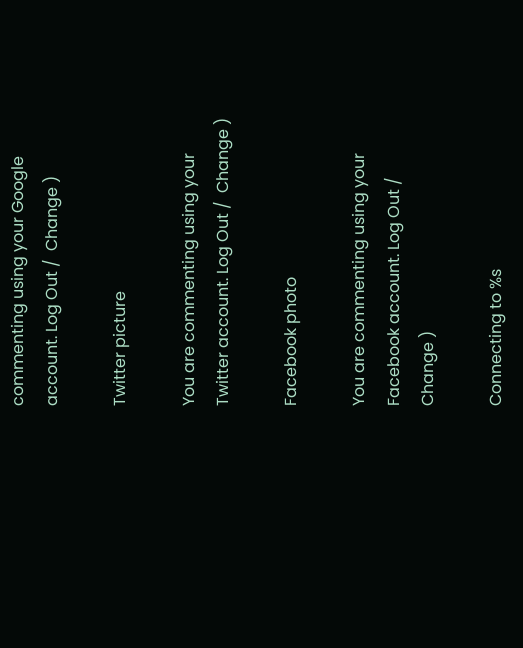commenting using your Google account. Log Out /  Change )

Twitter picture

You are commenting using your Twitter account. Log Out /  Change )

Facebook photo

You are commenting using your Facebook account. Log Out /  Change )

Connecting to %s